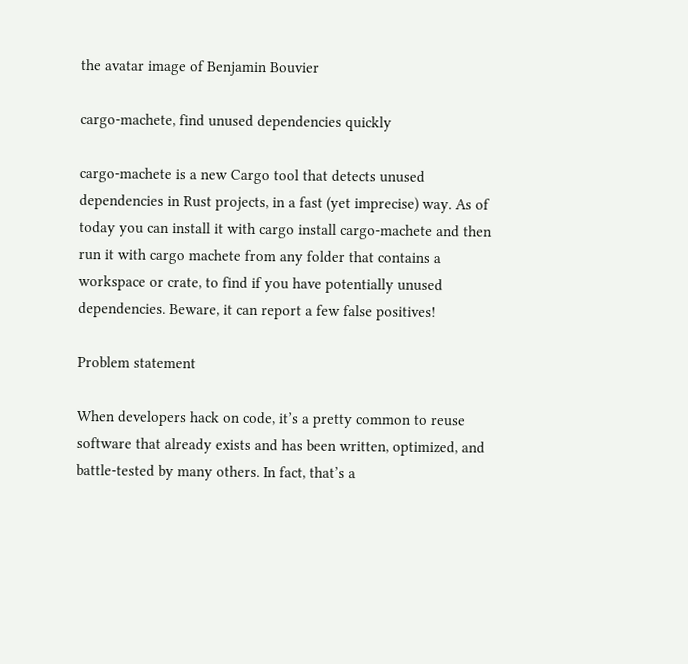the avatar image of Benjamin Bouvier

cargo-machete, find unused dependencies quickly

cargo-machete is a new Cargo tool that detects unused dependencies in Rust projects, in a fast (yet imprecise) way. As of today you can install it with cargo install cargo-machete and then run it with cargo machete from any folder that contains a workspace or crate, to find if you have potentially unused dependencies. Beware, it can report a few false positives!

Problem statement

When developers hack on code, it’s a pretty common to reuse software that already exists and has been written, optimized, and battle-tested by many others. In fact, that’s a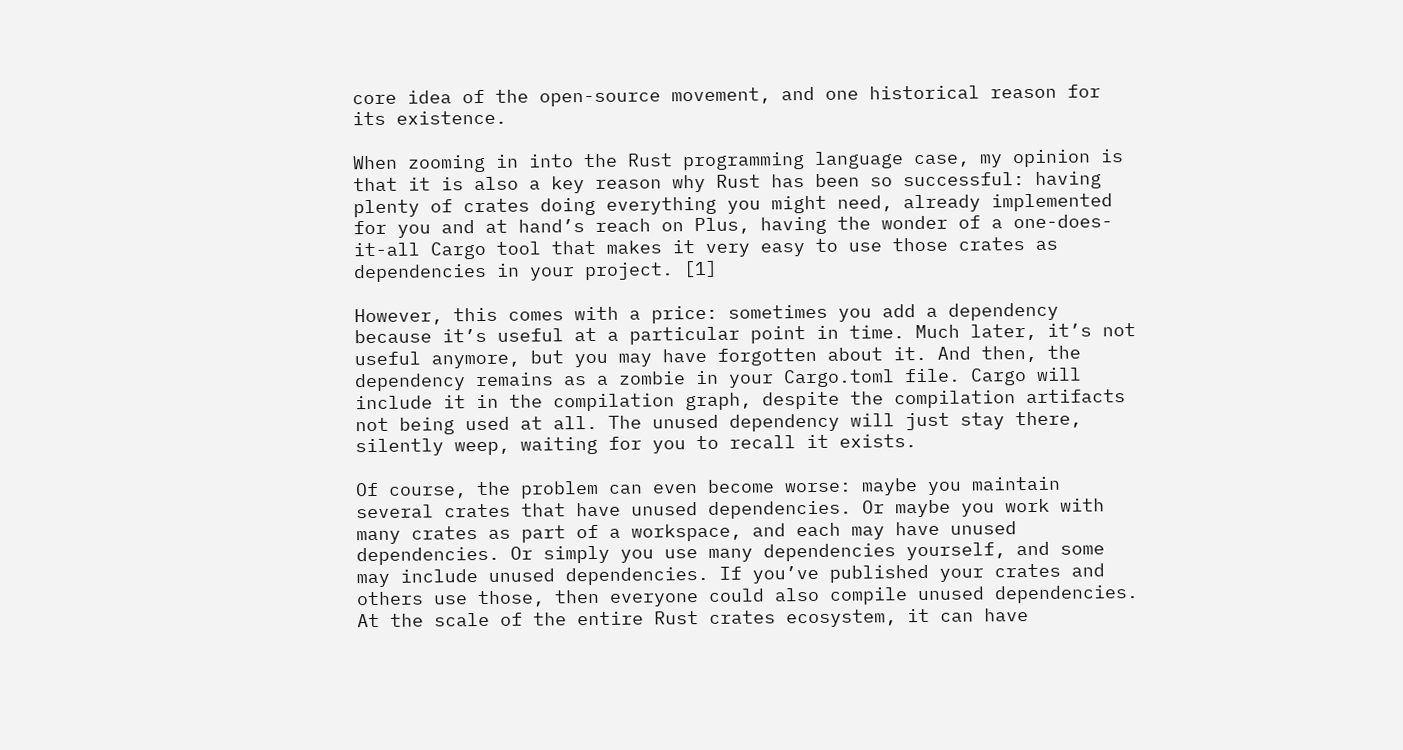core idea of the open-source movement, and one historical reason for its existence.

When zooming in into the Rust programming language case, my opinion is that it is also a key reason why Rust has been so successful: having plenty of crates doing everything you might need, already implemented for you and at hand’s reach on Plus, having the wonder of a one-does-it-all Cargo tool that makes it very easy to use those crates as dependencies in your project. [1]

However, this comes with a price: sometimes you add a dependency because it’s useful at a particular point in time. Much later, it’s not useful anymore, but you may have forgotten about it. And then, the dependency remains as a zombie in your Cargo.toml file. Cargo will include it in the compilation graph, despite the compilation artifacts not being used at all. The unused dependency will just stay there, silently weep, waiting for you to recall it exists.

Of course, the problem can even become worse: maybe you maintain several crates that have unused dependencies. Or maybe you work with many crates as part of a workspace, and each may have unused dependencies. Or simply you use many dependencies yourself, and some may include unused dependencies. If you’ve published your crates and others use those, then everyone could also compile unused dependencies. At the scale of the entire Rust crates ecosystem, it can have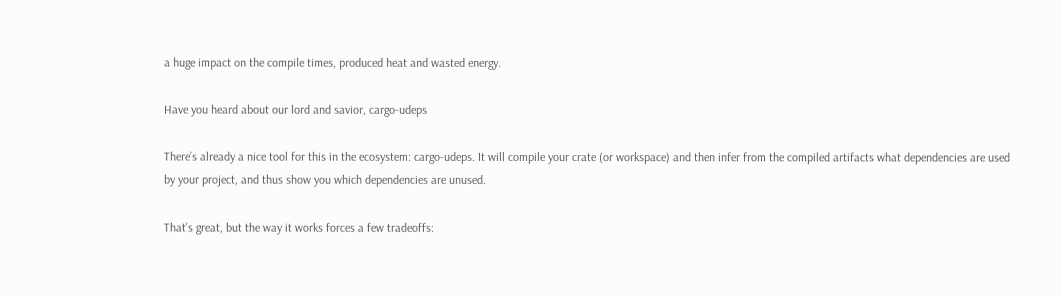a huge impact on the compile times, produced heat and wasted energy.

Have you heard about our lord and savior, cargo-udeps

There’s already a nice tool for this in the ecosystem: cargo-udeps. It will compile your crate (or workspace) and then infer from the compiled artifacts what dependencies are used by your project, and thus show you which dependencies are unused.

That’s great, but the way it works forces a few tradeoffs: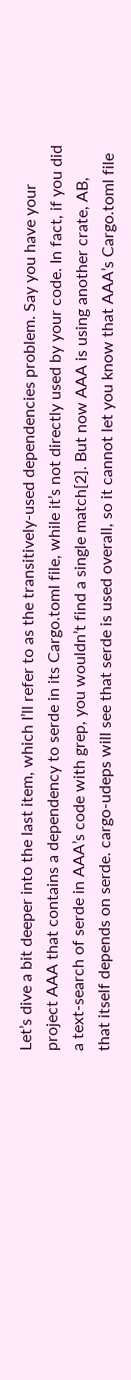Let’s dive a bit deeper into the last item, which I’ll refer to as the transitively-used dependencies problem. Say you have your project AAA that contains a dependency to serde in its Cargo.toml file, while it’s not directly used by your code. In fact, if you did a text-search of serde in AAA’s code with grep, you wouldn’t find a single match[2]. But now AAA is using another crate, AB, that itself depends on serde. cargo-udeps will see that serde is used overall, so it cannot let you know that AAA’s Cargo.toml file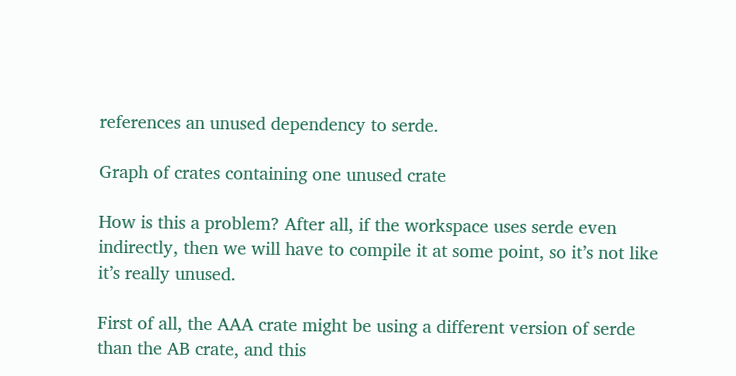references an unused dependency to serde.

Graph of crates containing one unused crate

How is this a problem? After all, if the workspace uses serde even indirectly, then we will have to compile it at some point, so it’s not like it’s really unused.

First of all, the AAA crate might be using a different version of serde than the AB crate, and this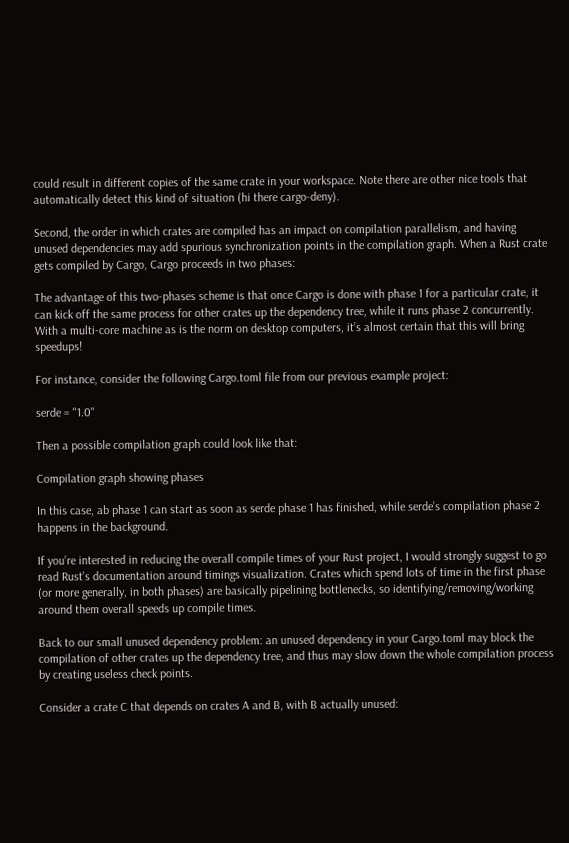could result in different copies of the same crate in your workspace. Note there are other nice tools that automatically detect this kind of situation (hi there cargo-deny).

Second, the order in which crates are compiled has an impact on compilation parallelism, and having unused dependencies may add spurious synchronization points in the compilation graph. When a Rust crate gets compiled by Cargo, Cargo proceeds in two phases:

The advantage of this two-phases scheme is that once Cargo is done with phase 1 for a particular crate, it can kick off the same process for other crates up the dependency tree, while it runs phase 2 concurrently. With a multi-core machine as is the norm on desktop computers, it’s almost certain that this will bring speedups!

For instance, consider the following Cargo.toml file from our previous example project:

serde = "1.0"

Then a possible compilation graph could look like that:

Compilation graph showing phases

In this case, ab phase 1 can start as soon as serde phase 1 has finished, while serde’s compilation phase 2 happens in the background.

If you’re interested in reducing the overall compile times of your Rust project, I would strongly suggest to go read Rust’s documentation around timings visualization. Crates which spend lots of time in the first phase (or more generally, in both phases) are basically pipelining bottlenecks, so identifying/removing/working around them overall speeds up compile times.

Back to our small unused dependency problem: an unused dependency in your Cargo.toml may block the compilation of other crates up the dependency tree, and thus may slow down the whole compilation process by creating useless check points.

Consider a crate C that depends on crates A and B, with B actually unused: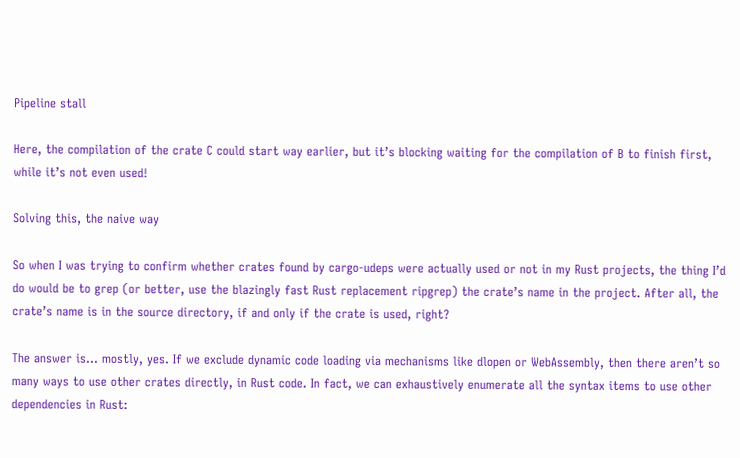Pipeline stall

Here, the compilation of the crate C could start way earlier, but it’s blocking waiting for the compilation of B to finish first, while it’s not even used!

Solving this, the naive way

So when I was trying to confirm whether crates found by cargo-udeps were actually used or not in my Rust projects, the thing I’d do would be to grep (or better, use the blazingly fast Rust replacement ripgrep) the crate’s name in the project. After all, the crate’s name is in the source directory, if and only if the crate is used, right?

The answer is… mostly, yes. If we exclude dynamic code loading via mechanisms like dlopen or WebAssembly, then there aren’t so many ways to use other crates directly, in Rust code. In fact, we can exhaustively enumerate all the syntax items to use other dependencies in Rust: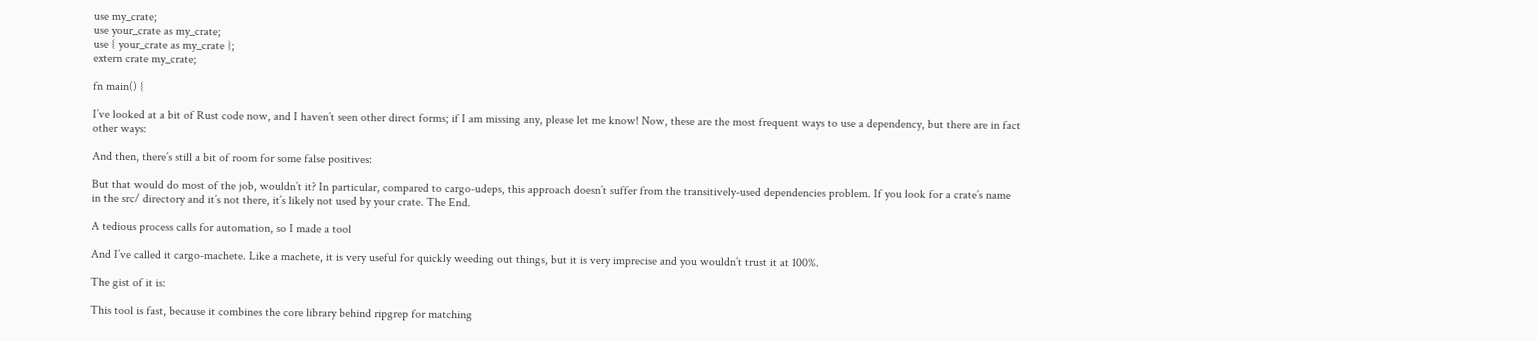use my_crate;
use your_crate as my_crate;
use { your_crate as my_crate };
extern crate my_crate;

fn main() {

I’ve looked at a bit of Rust code now, and I haven’t seen other direct forms; if I am missing any, please let me know! Now, these are the most frequent ways to use a dependency, but there are in fact other ways:

And then, there’s still a bit of room for some false positives:

But that would do most of the job, wouldn’t it? In particular, compared to cargo-udeps, this approach doesn’t suffer from the transitively-used dependencies problem. If you look for a crate’s name in the src/ directory and it’s not there, it’s likely not used by your crate. The End.

A tedious process calls for automation, so I made a tool

And I’ve called it cargo-machete. Like a machete, it is very useful for quickly weeding out things, but it is very imprecise and you wouldn’t trust it at 100%.

The gist of it is:

This tool is fast, because it combines the core library behind ripgrep for matching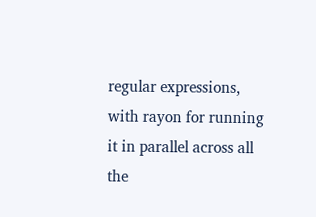regular expressions, with rayon for running it in parallel across all the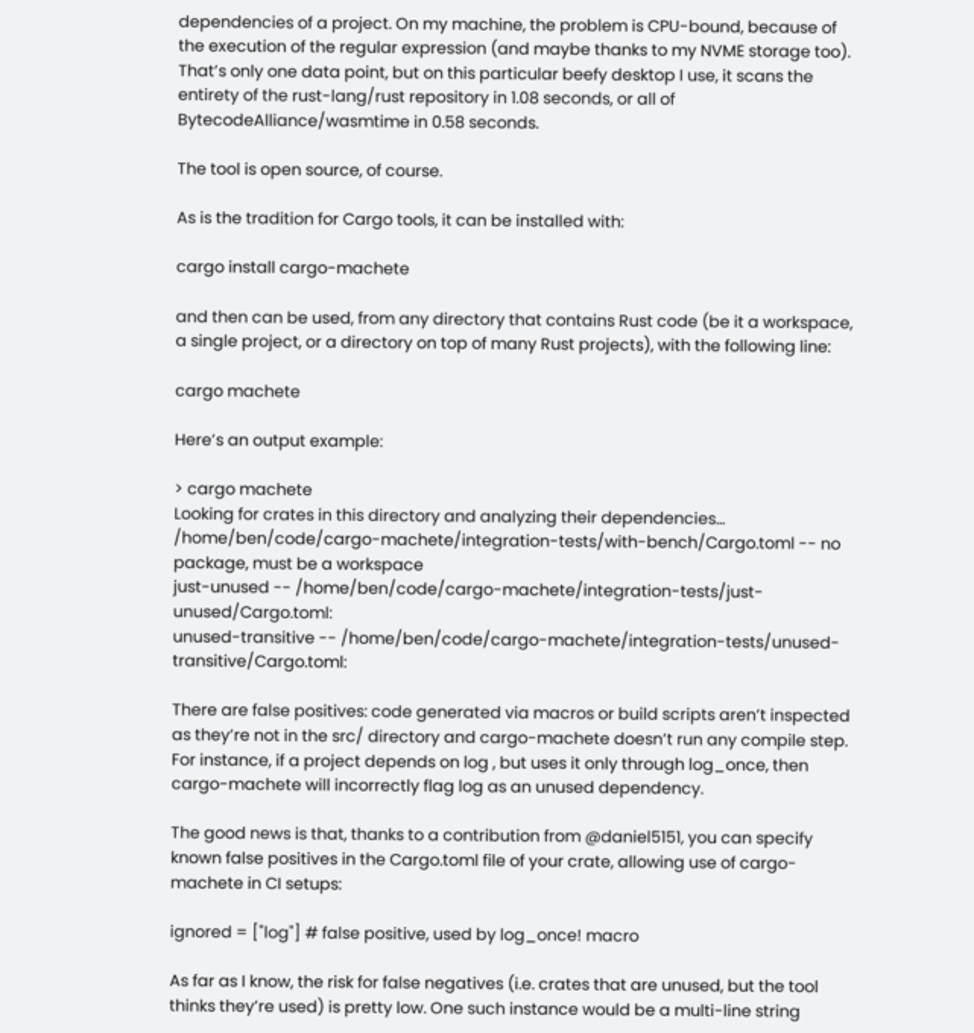dependencies of a project. On my machine, the problem is CPU-bound, because of the execution of the regular expression (and maybe thanks to my NVME storage too). That’s only one data point, but on this particular beefy desktop I use, it scans the entirety of the rust-lang/rust repository in 1.08 seconds, or all of BytecodeAlliance/wasmtime in 0.58 seconds.

The tool is open source, of course.

As is the tradition for Cargo tools, it can be installed with:

cargo install cargo-machete

and then can be used, from any directory that contains Rust code (be it a workspace, a single project, or a directory on top of many Rust projects), with the following line:

cargo machete

Here’s an output example:

> cargo machete
Looking for crates in this directory and analyzing their dependencies...
/home/ben/code/cargo-machete/integration-tests/with-bench/Cargo.toml -- no package, must be a workspace
just-unused -- /home/ben/code/cargo-machete/integration-tests/just-unused/Cargo.toml:
unused-transitive -- /home/ben/code/cargo-machete/integration-tests/unused-transitive/Cargo.toml:

There are false positives: code generated via macros or build scripts aren’t inspected as they’re not in the src/ directory and cargo-machete doesn’t run any compile step. For instance, if a project depends on log , but uses it only through log_once, then cargo-machete will incorrectly flag log as an unused dependency.

The good news is that, thanks to a contribution from @daniel5151, you can specify known false positives in the Cargo.toml file of your crate, allowing use of cargo-machete in CI setups:

ignored = ["log"] # false positive, used by log_once! macro

As far as I know, the risk for false negatives (i.e. crates that are unused, but the tool thinks they’re used) is pretty low. One such instance would be a multi-line string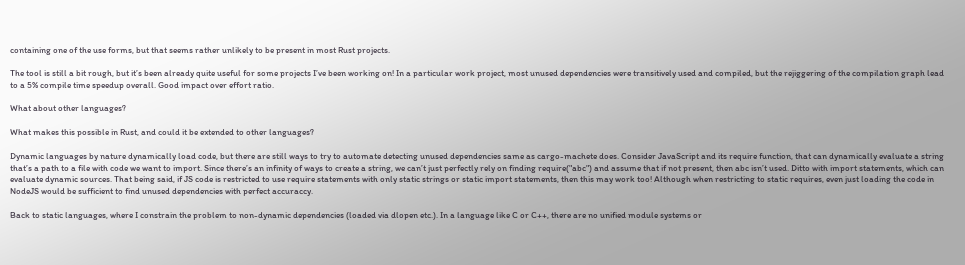containing one of the use forms, but that seems rather unlikely to be present in most Rust projects.

The tool is still a bit rough, but it’s been already quite useful for some projects I’ve been working on! In a particular work project, most unused dependencies were transitively used and compiled, but the rejiggering of the compilation graph lead to a 5% compile time speedup overall. Good impact over effort ratio.

What about other languages?

What makes this possible in Rust, and could it be extended to other languages?

Dynamic languages by nature dynamically load code, but there are still ways to try to automate detecting unused dependencies same as cargo-machete does. Consider JavaScript and its require function, that can dynamically evaluate a string that’s a path to a file with code we want to import. Since there’s an infinity of ways to create a string, we can’t just perfectly rely on finding require("abc") and assume that if not present, then abc isn’t used. Ditto with import statements, which can evaluate dynamic sources. That being said, if JS code is restricted to use require statements with only static strings or static import statements, then this may work too! Although when restricting to static requires, even just loading the code in NodeJS would be sufficient to find unused dependencies with perfect accuraccy.

Back to static languages, where I constrain the problem to non-dynamic dependencies (loaded via dlopen etc.). In a language like C or C++, there are no unified module systems or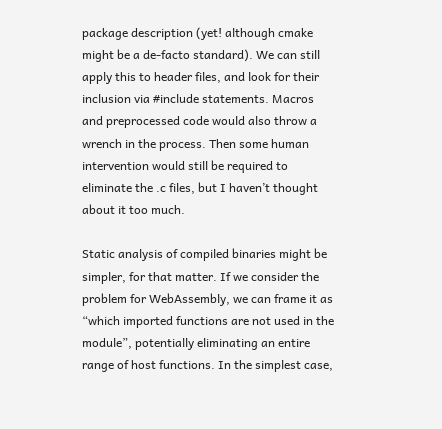package description (yet! although cmake might be a de-facto standard). We can still apply this to header files, and look for their inclusion via #include statements. Macros and preprocessed code would also throw a wrench in the process. Then some human intervention would still be required to eliminate the .c files, but I haven’t thought about it too much.

Static analysis of compiled binaries might be simpler, for that matter. If we consider the problem for WebAssembly, we can frame it as “which imported functions are not used in the module”, potentially eliminating an entire range of host functions. In the simplest case,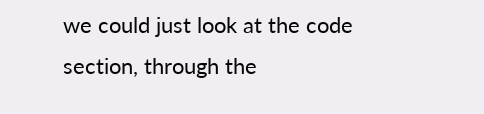we could just look at the code section, through the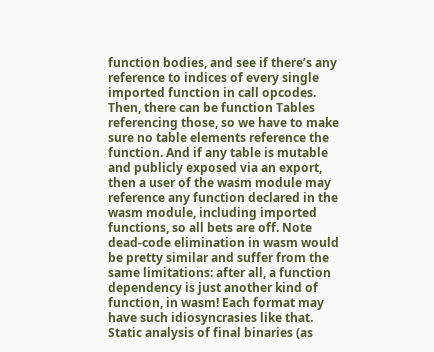function bodies, and see if there’s any reference to indices of every single imported function in call opcodes. Then, there can be function Tables referencing those, so we have to make sure no table elements reference the function. And if any table is mutable and publicly exposed via an export, then a user of the wasm module may reference any function declared in the wasm module, including imported functions, so all bets are off. Note dead-code elimination in wasm would be pretty similar and suffer from the same limitations: after all, a function dependency is just another kind of function, in wasm! Each format may have such idiosyncrasies like that. Static analysis of final binaries (as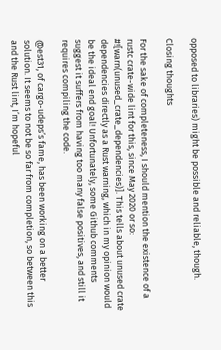opposed to libraries) might be possible and reliable, though.

Closing thoughts

For the sake of completeness, I should mention the existence of a rustc crate-wide lint for this, since May 2020 or so: #![warn(unused_crate_dependencies)]. This tells about unused crate dependencies directly as a Rust warning, which in my opinion would be the ideal end goal! Unfortunately, some Github comments suggest it suffers from having too many false positives, and still it requires compiling the code.

@est31, of cargo-udeps’s fame, has been working on a better solution. It seems to not be so far from completion, so between this and the Rust lint, I’m hopeful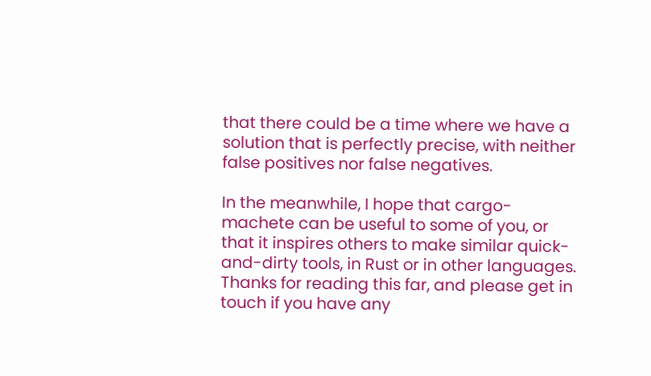that there could be a time where we have a solution that is perfectly precise, with neither false positives nor false negatives.

In the meanwhile, I hope that cargo-machete can be useful to some of you, or that it inspires others to make similar quick-and-dirty tools, in Rust or in other languages. Thanks for reading this far, and please get in touch if you have any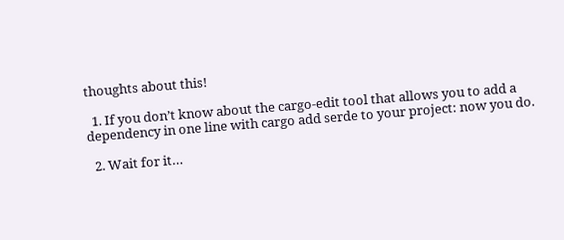thoughts about this!

  1. If you don’t know about the cargo-edit tool that allows you to add a dependency in one line with cargo add serde to your project: now you do.

  2. Wait for it…